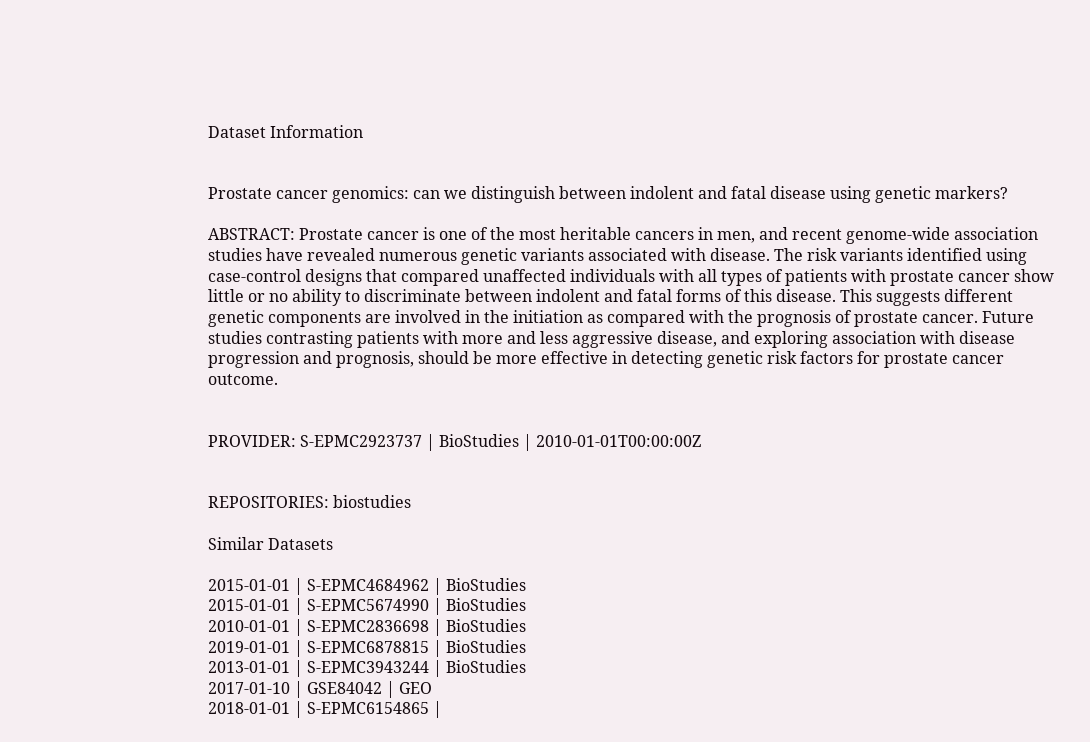Dataset Information


Prostate cancer genomics: can we distinguish between indolent and fatal disease using genetic markers?

ABSTRACT: Prostate cancer is one of the most heritable cancers in men, and recent genome-wide association studies have revealed numerous genetic variants associated with disease. The risk variants identified using case-control designs that compared unaffected individuals with all types of patients with prostate cancer show little or no ability to discriminate between indolent and fatal forms of this disease. This suggests different genetic components are involved in the initiation as compared with the prognosis of prostate cancer. Future studies contrasting patients with more and less aggressive disease, and exploring association with disease progression and prognosis, should be more effective in detecting genetic risk factors for prostate cancer outcome.


PROVIDER: S-EPMC2923737 | BioStudies | 2010-01-01T00:00:00Z


REPOSITORIES: biostudies

Similar Datasets

2015-01-01 | S-EPMC4684962 | BioStudies
2015-01-01 | S-EPMC5674990 | BioStudies
2010-01-01 | S-EPMC2836698 | BioStudies
2019-01-01 | S-EPMC6878815 | BioStudies
2013-01-01 | S-EPMC3943244 | BioStudies
2017-01-10 | GSE84042 | GEO
2018-01-01 | S-EPMC6154865 |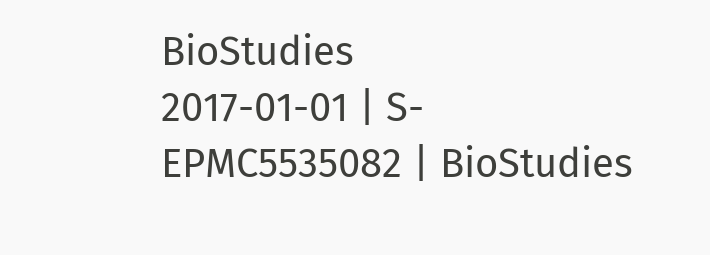BioStudies
2017-01-01 | S-EPMC5535082 | BioStudies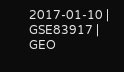2017-01-10 | GSE83917 | GEO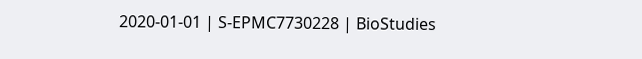2020-01-01 | S-EPMC7730228 | BioStudies